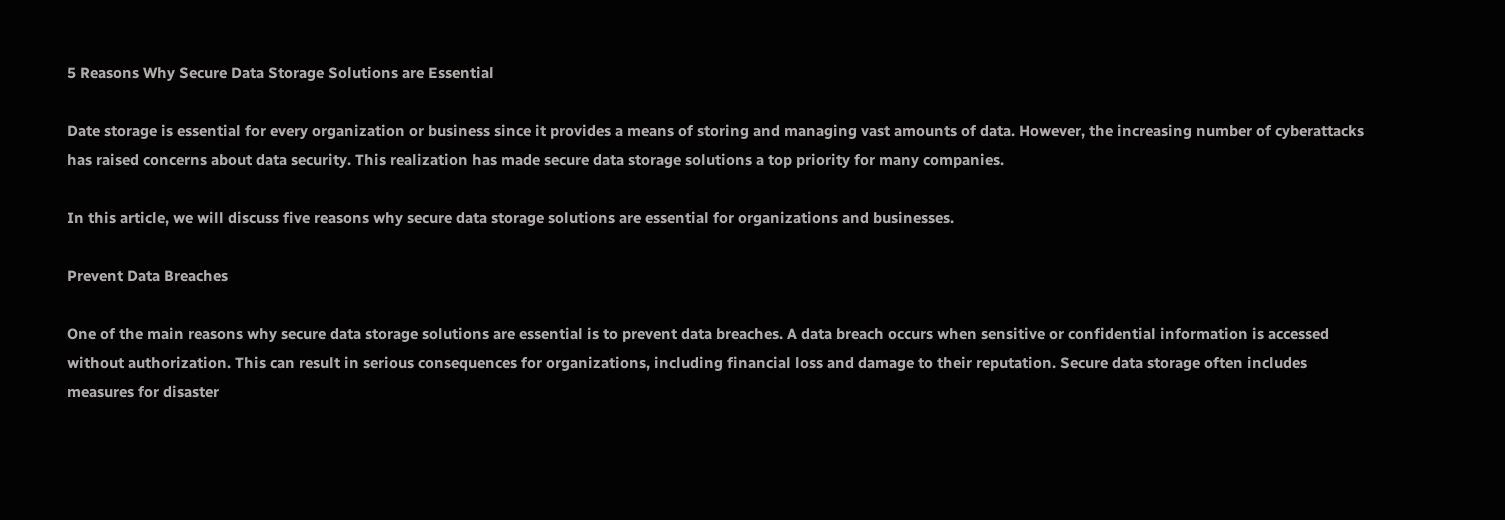5 Reasons Why Secure Data Storage Solutions are Essential

Date storage is essential for every organization or business since it provides a means of storing and managing vast amounts of data. However, the increasing number of cyberattacks has raised concerns about data security. This realization has made secure data storage solutions a top priority for many companies.

In this article, we will discuss five reasons why secure data storage solutions are essential for organizations and businesses.

Prevent Data Breaches

One of the main reasons why secure data storage solutions are essential is to prevent data breaches. A data breach occurs when sensitive or confidential information is accessed without authorization. This can result in serious consequences for organizations, including financial loss and damage to their reputation. Secure data storage often includes measures for disaster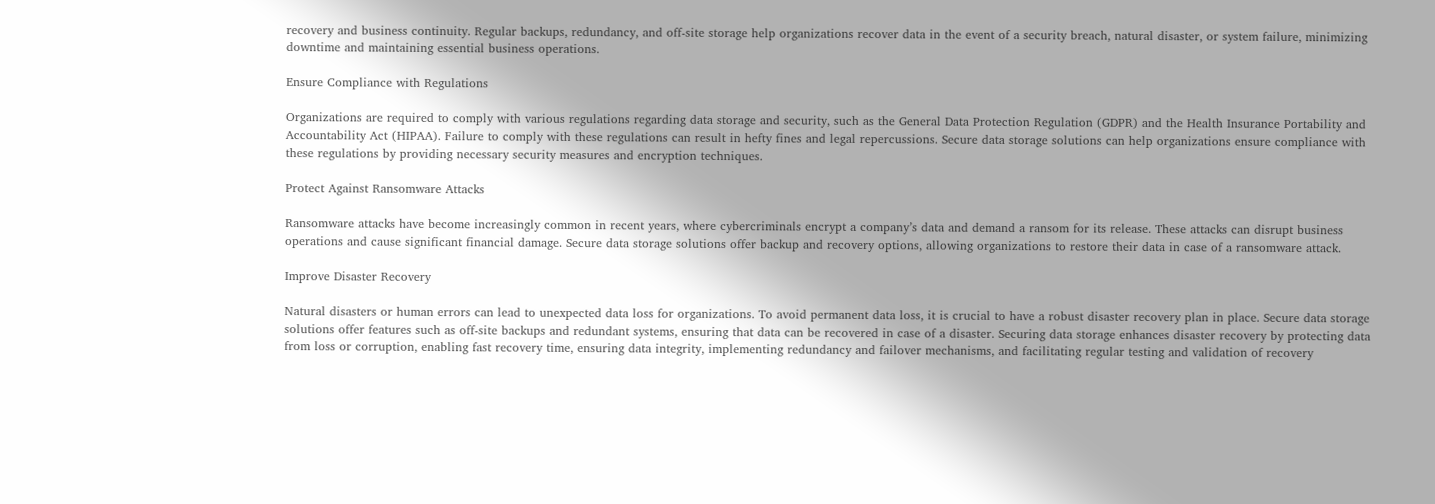recovery and business continuity. Regular backups, redundancy, and off-site storage help organizations recover data in the event of a security breach, natural disaster, or system failure, minimizing downtime and maintaining essential business operations.

Ensure Compliance with Regulations

Organizations are required to comply with various regulations regarding data storage and security, such as the General Data Protection Regulation (GDPR) and the Health Insurance Portability and Accountability Act (HIPAA). Failure to comply with these regulations can result in hefty fines and legal repercussions. Secure data storage solutions can help organizations ensure compliance with these regulations by providing necessary security measures and encryption techniques.

Protect Against Ransomware Attacks

Ransomware attacks have become increasingly common in recent years, where cybercriminals encrypt a company’s data and demand a ransom for its release. These attacks can disrupt business operations and cause significant financial damage. Secure data storage solutions offer backup and recovery options, allowing organizations to restore their data in case of a ransomware attack.

Improve Disaster Recovery

Natural disasters or human errors can lead to unexpected data loss for organizations. To avoid permanent data loss, it is crucial to have a robust disaster recovery plan in place. Secure data storage solutions offer features such as off-site backups and redundant systems, ensuring that data can be recovered in case of a disaster. Securing data storage enhances disaster recovery by protecting data from loss or corruption, enabling fast recovery time, ensuring data integrity, implementing redundancy and failover mechanisms, and facilitating regular testing and validation of recovery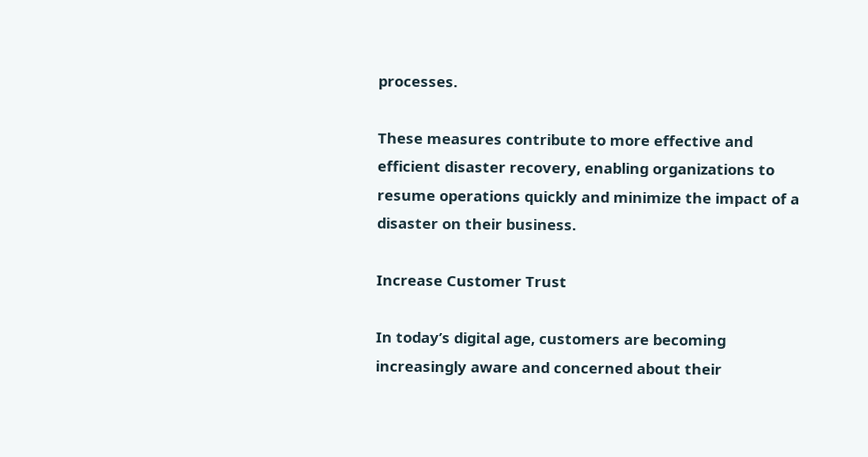processes.

These measures contribute to more effective and efficient disaster recovery, enabling organizations to resume operations quickly and minimize the impact of a disaster on their business.

Increase Customer Trust

In today’s digital age, customers are becoming increasingly aware and concerned about their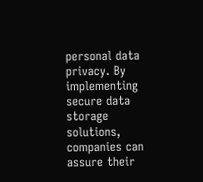personal data privacy. By implementing secure data storage solutions, companies can assure their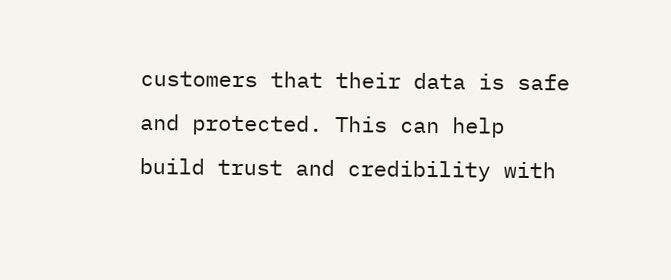customers that their data is safe and protected. This can help build trust and credibility with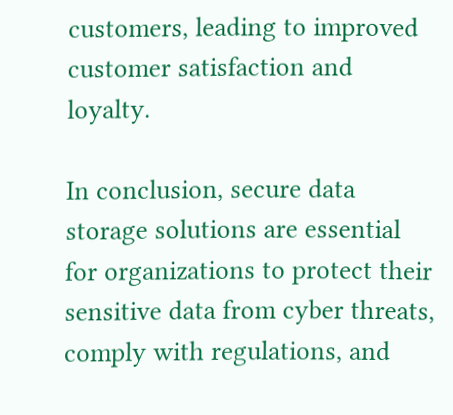customers, leading to improved customer satisfaction and loyalty.

In conclusion, secure data storage solutions are essential for organizations to protect their sensitive data from cyber threats, comply with regulations, and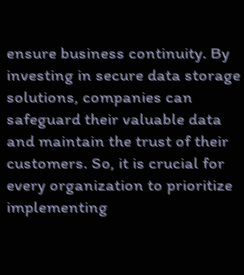ensure business continuity. By investing in secure data storage solutions, companies can safeguard their valuable data and maintain the trust of their customers. So, it is crucial for every organization to prioritize implementing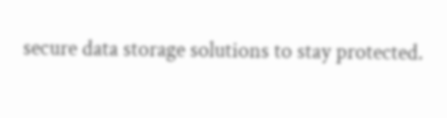secure data storage solutions to stay protected.